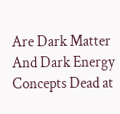Are Dark Matter And Dark Energy Concepts Dead at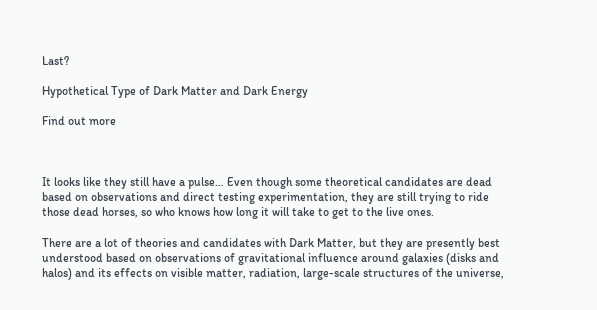Last?

Hypothetical Type of Dark Matter and Dark Energy

Find out more



It looks like they still have a pulse… Even though some theoretical candidates are dead based on observations and direct testing experimentation, they are still trying to ride those dead horses, so who knows how long it will take to get to the live ones.

There are a lot of theories and candidates with Dark Matter, but they are presently best understood based on observations of gravitational influence around galaxies (disks and halos) and its effects on visible matter, radiation, large-scale structures of the universe,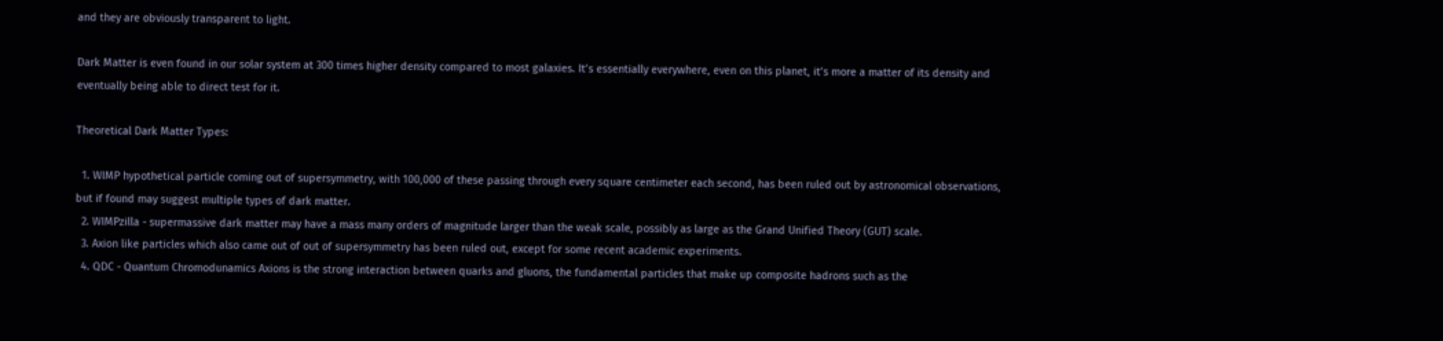and they are obviously transparent to light.

Dark Matter is even found in our solar system at 300 times higher density compared to most galaxies. It’s essentially everywhere, even on this planet, it’s more a matter of its density and eventually being able to direct test for it.

Theoretical Dark Matter Types:

  1. WIMP hypothetical particle coming out of supersymmetry, with 100,000 of these passing through every square centimeter each second, has been ruled out by astronomical observations, but if found may suggest multiple types of dark matter.
  2. WIMPzilla - supermassive dark matter may have a mass many orders of magnitude larger than the weak scale, possibly as large as the Grand Unified Theory (GUT) scale.
  3. Axion like particles which also came out of out of supersymmetry has been ruled out, except for some recent academic experiments.
  4. QDC - Quantum Chromodunamics Axions is the strong interaction between quarks and gluons, the fundamental particles that make up composite hadrons such as the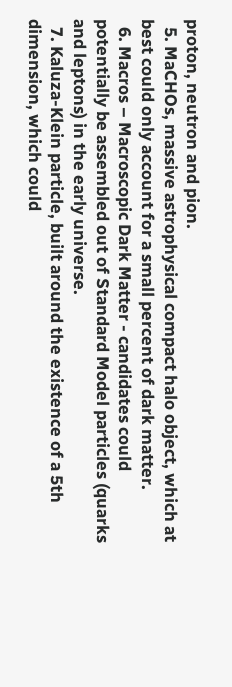proton, neutron and pion.
  5. MaCHOs, massive astrophysical compact halo object, which at best could only account for a small percent of dark matter.
  6. Macros – Macroscopic Dark Matter - candidates could potentially be assembled out of Standard Model particles (quarks and leptons) in the early universe.
  7. Kaluza-Klein particle, built around the existence of a 5th dimension, which could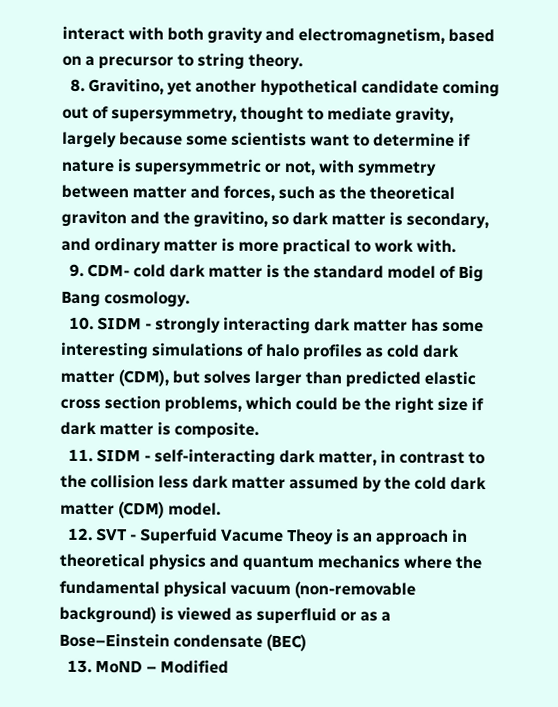interact with both gravity and electromagnetism, based on a precursor to string theory.
  8. Gravitino, yet another hypothetical candidate coming out of supersymmetry, thought to mediate gravity, largely because some scientists want to determine if nature is supersymmetric or not, with symmetry between matter and forces, such as the theoretical graviton and the gravitino, so dark matter is secondary, and ordinary matter is more practical to work with.
  9. CDM- cold dark matter is the standard model of Big Bang cosmology.
  10. SIDM - strongly interacting dark matter has some interesting simulations of halo profiles as cold dark matter (CDM), but solves larger than predicted elastic cross section problems, which could be the right size if dark matter is composite.
  11. SIDM - self-interacting dark matter, in contrast to the collision less dark matter assumed by the cold dark matter (CDM) model.
  12. SVT - Superfuid Vacume Theoy is an approach in theoretical physics and quantum mechanics where the fundamental physical vacuum (non-removable background) is viewed as superfluid or as a Bose–Einstein condensate (BEC)
  13. MoND – Modified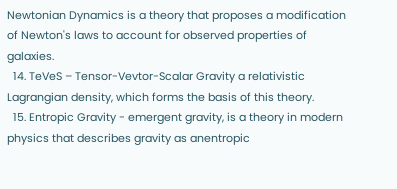Newtonian Dynamics is a theory that proposes a modification of Newton's laws to account for observed properties of galaxies.
  14. TeVeS – Tensor-Vevtor-Scalar Gravity a relativistic Lagrangian density, which forms the basis of this theory.
  15. Entropic Gravity - emergent gravity, is a theory in modern physics that describes gravity as anentropic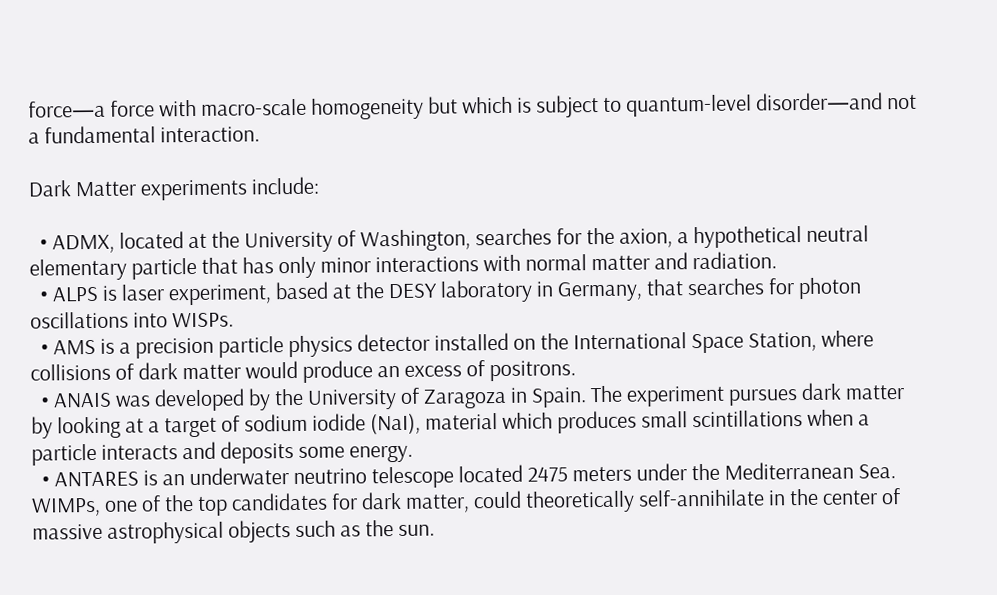force—a force with macro-scale homogeneity but which is subject to quantum-level disorder—and not a fundamental interaction.

Dark Matter experiments include:

  • ADMX, located at the University of Washington, searches for the axion, a hypothetical neutral elementary particle that has only minor interactions with normal matter and radiation.
  • ALPS is laser experiment, based at the DESY laboratory in Germany, that searches for photon oscillations into WISPs.
  • AMS is a precision particle physics detector installed on the International Space Station, where collisions of dark matter would produce an excess of positrons.
  • ANAIS was developed by the University of Zaragoza in Spain. The experiment pursues dark matter by looking at a target of sodium iodide (NaI), material which produces small scintillations when a particle interacts and deposits some energy.
  • ANTARES is an underwater neutrino telescope located 2475 meters under the Mediterranean Sea. WIMPs, one of the top candidates for dark matter, could theoretically self-annihilate in the center of massive astrophysical objects such as the sun.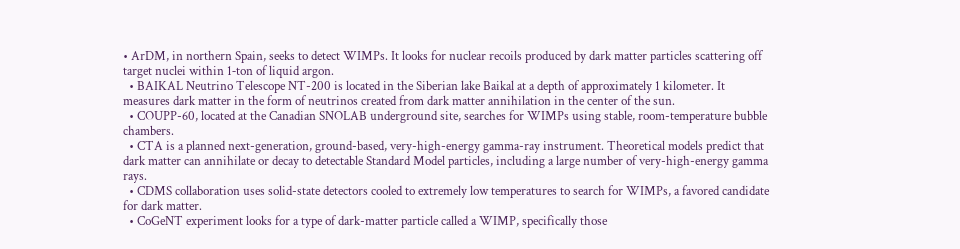• ArDM, in northern Spain, seeks to detect WIMPs. It looks for nuclear recoils produced by dark matter particles scattering off target nuclei within 1‑ton of liquid argon.
  • BAIKAL Neutrino Telescope NT-200 is located in the Siberian lake Baikal at a depth of approximately 1 kilometer. It measures dark matter in the form of neutrinos created from dark matter annihilation in the center of the sun.
  • COUPP-60, located at the Canadian SNOLAB underground site, searches for WIMPs using stable, room-temperature bubble chambers.
  • CTA is a planned next-generation, ground-based, very-high-energy gamma-ray instrument. Theoretical models predict that dark matter can annihilate or decay to detectable Standard Model particles, including a large number of very-high-energy gamma rays.
  • CDMS collaboration uses solid-state detectors cooled to extremely low temperatures to search for WIMPs, a favored candidate for dark matter.
  • CoGeNT experiment looks for a type of dark-matter particle called a WIMP, specifically those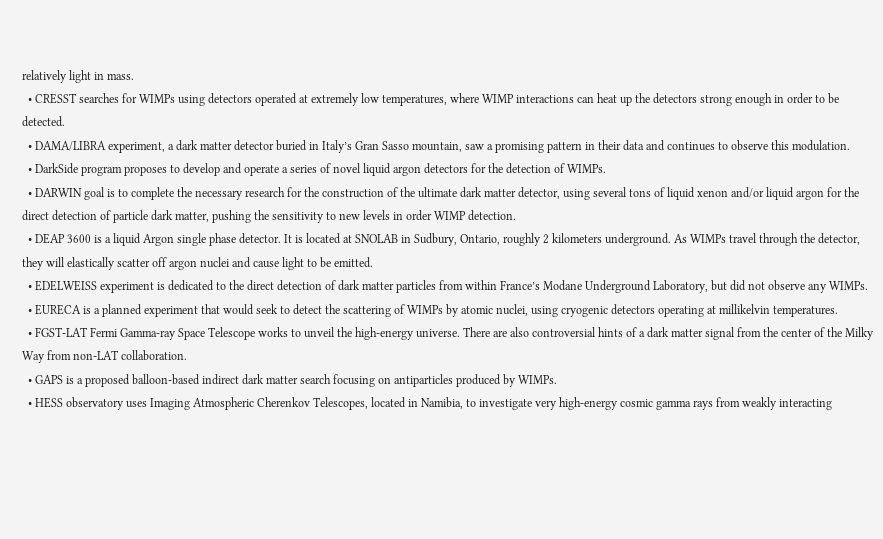relatively light in mass.
  • CRESST searches for WIMPs using detectors operated at extremely low temperatures, where WIMP interactions can heat up the detectors strong enough in order to be detected.
  • DAMA/LIBRA experiment, a dark matter detector buried in Italy’s Gran Sasso mountain, saw a promising pattern in their data and continues to observe this modulation.
  • DarkSide program proposes to develop and operate a series of novel liquid argon detectors for the detection of WIMPs.
  • DARWIN goal is to complete the necessary research for the construction of the ultimate dark matter detector, using several tons of liquid xenon and/or liquid argon for the direct detection of particle dark matter, pushing the sensitivity to new levels in order WIMP detection.
  • DEAP 3600 is a liquid Argon single phase detector. It is located at SNOLAB in Sudbury, Ontario, roughly 2 kilometers underground. As WIMPs travel through the detector, they will elastically scatter off argon nuclei and cause light to be emitted.
  • EDELWEISS experiment is dedicated to the direct detection of dark matter particles from within France’s Modane Underground Laboratory, but did not observe any WIMPs.
  • EURECA is a planned experiment that would seek to detect the scattering of WIMPs by atomic nuclei, using cryogenic detectors operating at millikelvin temperatures.
  • FGST-LAT Fermi Gamma-ray Space Telescope works to unveil the high-energy universe. There are also controversial hints of a dark matter signal from the center of the Milky Way from non-LAT collaboration.
  • GAPS is a proposed balloon-based indirect dark matter search focusing on antiparticles produced by WIMPs.
  • HESS observatory uses Imaging Atmospheric Cherenkov Telescopes, located in Namibia, to investigate very high-energy cosmic gamma rays from weakly interacting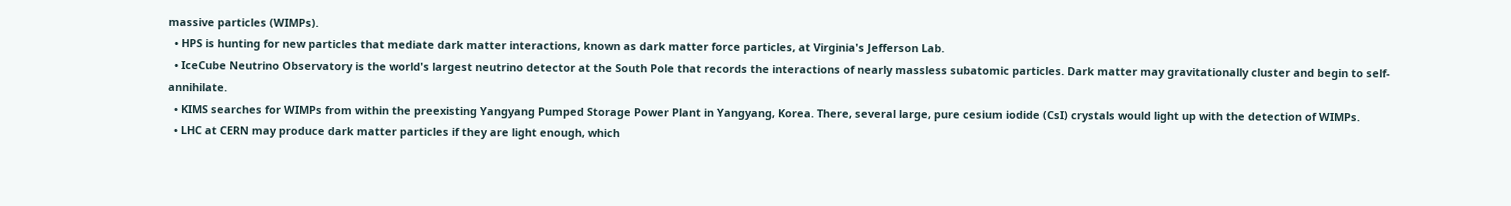massive particles (WIMPs).
  • HPS is hunting for new particles that mediate dark matter interactions, known as dark matter force particles, at Virginia's Jefferson Lab.
  • IceCube Neutrino Observatory is the world's largest neutrino detector at the South Pole that records the interactions of nearly massless subatomic particles. Dark matter may gravitationally cluster and begin to self-annihilate.
  • KIMS searches for WIMPs from within the preexisting Yangyang Pumped Storage Power Plant in Yangyang, Korea. There, several large, pure cesium iodide (CsI) crystals would light up with the detection of WIMPs.
  • LHC at CERN may produce dark matter particles if they are light enough, which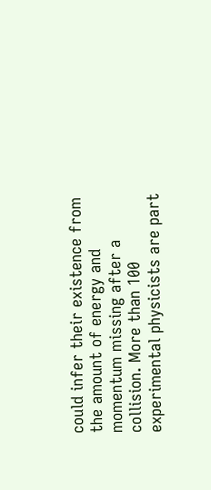could infer their existence from the amount of energy and momentum missing after a collision. More than 100 experimental physicists are part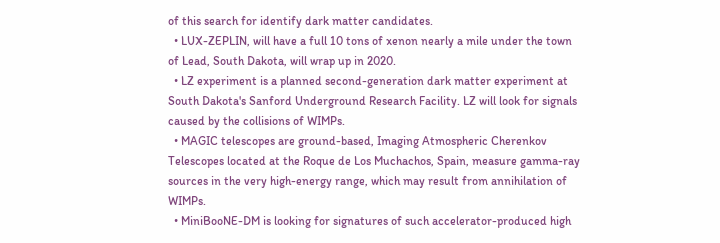of this search for identify dark matter candidates.
  • LUX-ZEPLIN, will have a full 10 tons of xenon nearly a mile under the town of Lead, South Dakota, will wrap up in 2020.
  • LZ experiment is a planned second-generation dark matter experiment at South Dakota's Sanford Underground Research Facility. LZ will look for signals caused by the collisions of WIMPs.
  • MAGIC telescopes are ground-based, Imaging Atmospheric Cherenkov Telescopes located at the Roque de Los Muchachos, Spain, measure gamma-ray sources in the very high-energy range, which may result from annihilation of WIMPs.
  • MiniBooNE-DM is looking for signatures of such accelerator-produced high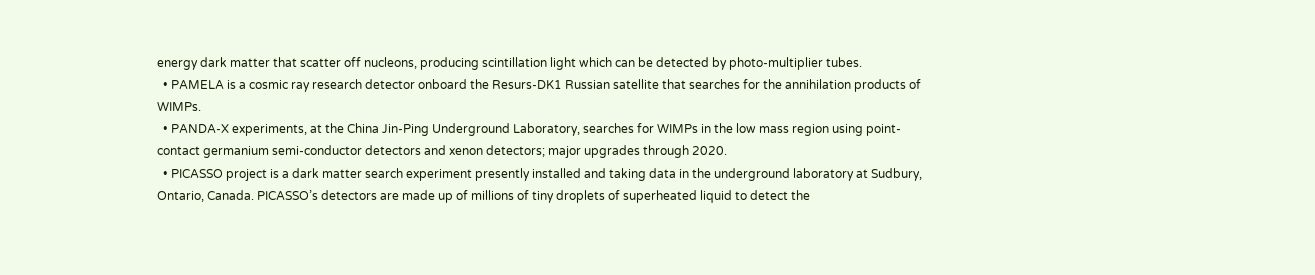energy dark matter that scatter off nucleons, producing scintillation light which can be detected by photo-multiplier tubes.
  • PAMELA is a cosmic ray research detector onboard the Resurs-DK1 Russian satellite that searches for the annihilation products of WIMPs.
  • PANDA-X experiments, at the China Jin-Ping Underground Laboratory, searches for WIMPs in the low mass region using point-contact germanium semi-conductor detectors and xenon detectors; major upgrades through 2020.
  • PICASSO project is a dark matter search experiment presently installed and taking data in the underground laboratory at Sudbury, Ontario, Canada. PICASSO’s detectors are made up of millions of tiny droplets of superheated liquid to detect the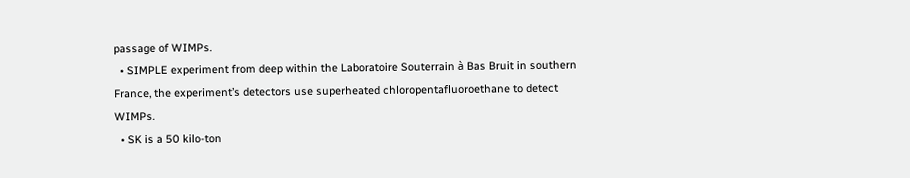passage of WIMPs.
  • SIMPLE experiment from deep within the Laboratoire Souterrain à Bas Bruit in southern France, the experiment’s detectors use superheated chloropentafluoroethane to detect WIMPs.
  • SK is a 50 kilo-ton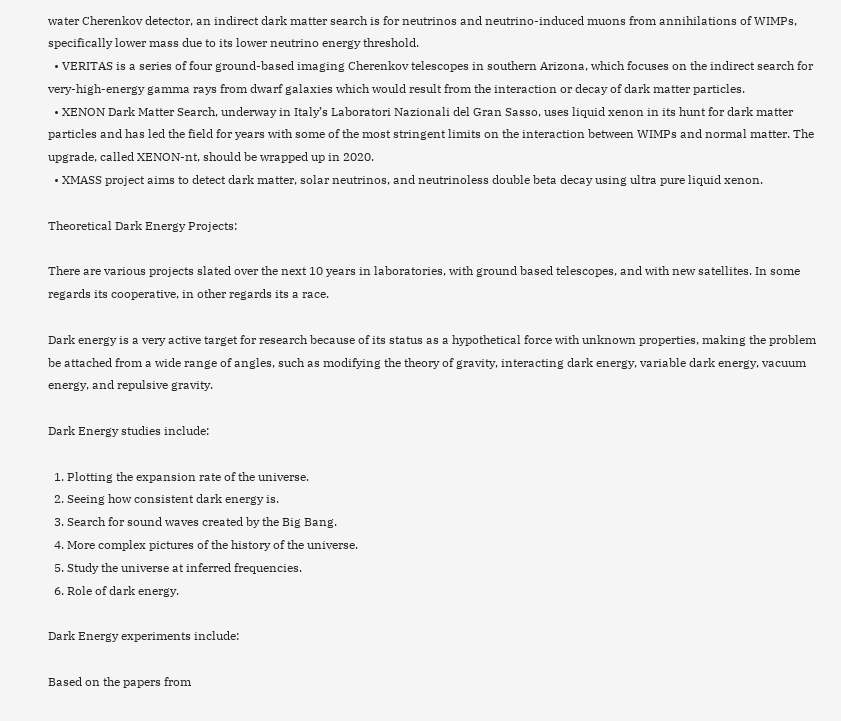water Cherenkov detector, an indirect dark matter search is for neutrinos and neutrino-induced muons from annihilations of WIMPs, specifically lower mass due to its lower neutrino energy threshold.
  • VERITAS is a series of four ground-based imaging Cherenkov telescopes in southern Arizona, which focuses on the indirect search for very-high-energy gamma rays from dwarf galaxies which would result from the interaction or decay of dark matter particles.
  • XENON Dark Matter Search, underway in Italy’s Laboratori Nazionali del Gran Sasso, uses liquid xenon in its hunt for dark matter particles and has led the field for years with some of the most stringent limits on the interaction between WIMPs and normal matter. The upgrade, called XENON-nt, should be wrapped up in 2020.
  • XMASS project aims to detect dark matter, solar neutrinos, and neutrinoless double beta decay using ultra pure liquid xenon.

Theoretical Dark Energy Projects:

There are various projects slated over the next 10 years in laboratories, with ground based telescopes, and with new satellites. In some regards its cooperative, in other regards its a race.

Dark energy is a very active target for research because of its status as a hypothetical force with unknown properties, making the problem be attached from a wide range of angles, such as modifying the theory of gravity, interacting dark energy, variable dark energy, vacuum energy, and repulsive gravity.

Dark Energy studies include:

  1. Plotting the expansion rate of the universe.
  2. Seeing how consistent dark energy is.
  3. Search for sound waves created by the Big Bang.
  4. More complex pictures of the history of the universe.
  5. Study the universe at inferred frequencies.
  6. Role of dark energy.

Dark Energy experiments include:

Based on the papers from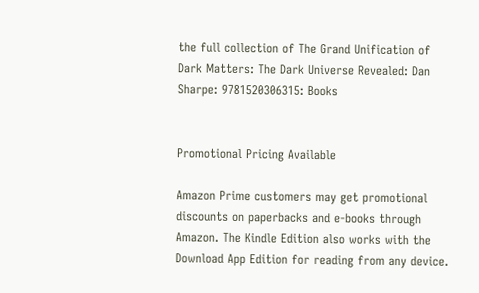the full collection of The Grand Unification of Dark Matters: The Dark Universe Revealed: Dan Sharpe: 9781520306315: Books


Promotional Pricing Available

Amazon Prime customers may get promotional discounts on paperbacks and e-books through Amazon. The Kindle Edition also works with the Download App Edition for reading from any device.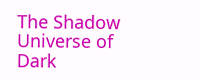The Shadow Universe of Dark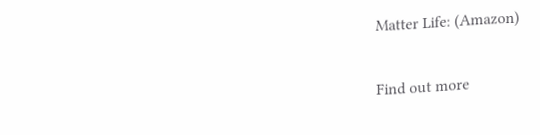Matter Life: (Amazon)

Find out more